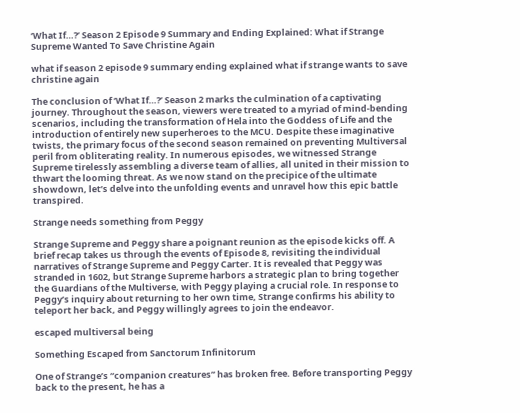‘What If…?’ Season 2 Episode 9 Summary and Ending Explained: What if Strange Supreme Wanted To Save Christine Again

what if season 2 episode 9 summary ending explained what if strange wants to save christine again

The conclusion of ‘What If…?’ Season 2 marks the culmination of a captivating journey. Throughout the season, viewers were treated to a myriad of mind-bending scenarios, including the transformation of Hela into the Goddess of Life and the introduction of entirely new superheroes to the MCU. Despite these imaginative twists, the primary focus of the second season remained on preventing Multiversal peril from obliterating reality. In numerous episodes, we witnessed Strange Supreme tirelessly assembling a diverse team of allies, all united in their mission to thwart the looming threat. As we now stand on the precipice of the ultimate showdown, let’s delve into the unfolding events and unravel how this epic battle transpired.

Strange needs something from Peggy

Strange Supreme and Peggy share a poignant reunion as the episode kicks off. A brief recap takes us through the events of Episode 8, revisiting the individual narratives of Strange Supreme and Peggy Carter. It is revealed that Peggy was stranded in 1602, but Strange Supreme harbors a strategic plan to bring together the Guardians of the Multiverse, with Peggy playing a crucial role. In response to Peggy’s inquiry about returning to her own time, Strange confirms his ability to teleport her back, and Peggy willingly agrees to join the endeavor.

escaped multiversal being

Something Escaped from Sanctorum Infinitorum

One of Strange’s “companion creatures” has broken free. Before transporting Peggy back to the present, he has a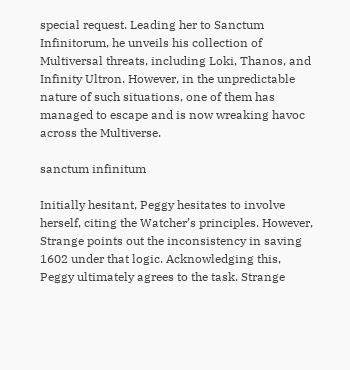special request. Leading her to Sanctum Infinitorum, he unveils his collection of Multiversal threats, including Loki, Thanos, and Infinity Ultron. However, in the unpredictable nature of such situations, one of them has managed to escape and is now wreaking havoc across the Multiverse.

sanctum infinitum

Initially hesitant, Peggy hesitates to involve herself, citing the Watcher’s principles. However, Strange points out the inconsistency in saving 1602 under that logic. Acknowledging this, Peggy ultimately agrees to the task. Strange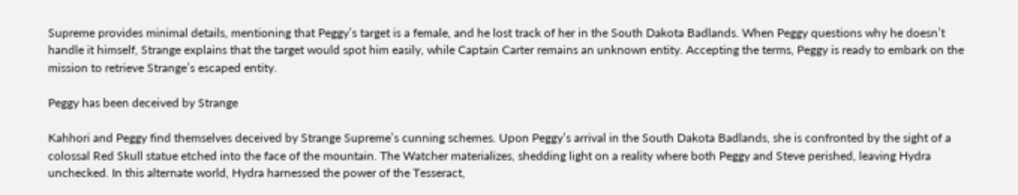Supreme provides minimal details, mentioning that Peggy’s target is a female, and he lost track of her in the South Dakota Badlands. When Peggy questions why he doesn’t handle it himself, Strange explains that the target would spot him easily, while Captain Carter remains an unknown entity. Accepting the terms, Peggy is ready to embark on the mission to retrieve Strange’s escaped entity.

Peggy has been deceived by Strange

Kahhori and Peggy find themselves deceived by Strange Supreme’s cunning schemes. Upon Peggy’s arrival in the South Dakota Badlands, she is confronted by the sight of a colossal Red Skull statue etched into the face of the mountain. The Watcher materializes, shedding light on a reality where both Peggy and Steve perished, leaving Hydra unchecked. In this alternate world, Hydra harnessed the power of the Tesseract,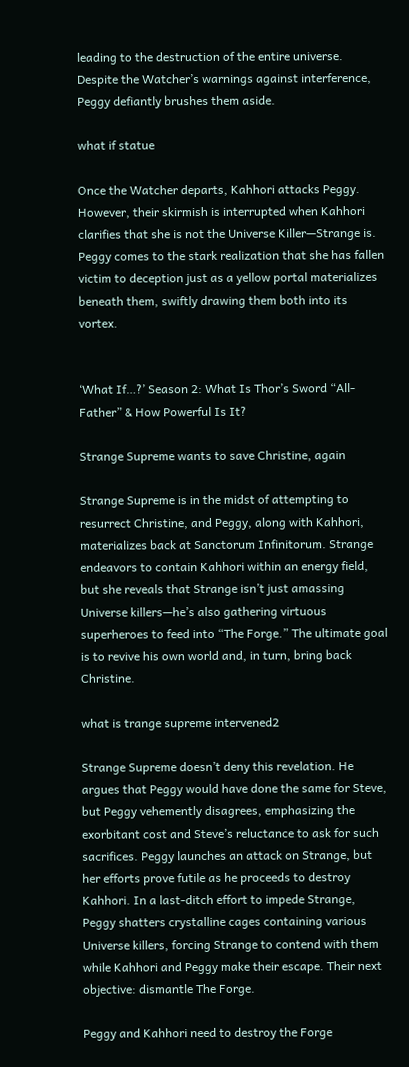leading to the destruction of the entire universe. Despite the Watcher’s warnings against interference, Peggy defiantly brushes them aside.

what if statue

Once the Watcher departs, Kahhori attacks Peggy. However, their skirmish is interrupted when Kahhori clarifies that she is not the Universe Killer—Strange is. Peggy comes to the stark realization that she has fallen victim to deception just as a yellow portal materializes beneath them, swiftly drawing them both into its vortex.


‘What If…?’ Season 2: What Is Thor’s Sword “All-Father” & How Powerful Is It?

Strange Supreme wants to save Christine, again

Strange Supreme is in the midst of attempting to resurrect Christine, and Peggy, along with Kahhori, materializes back at Sanctorum Infinitorum. Strange endeavors to contain Kahhori within an energy field, but she reveals that Strange isn’t just amassing Universe killers—he’s also gathering virtuous superheroes to feed into “The Forge.” The ultimate goal is to revive his own world and, in turn, bring back Christine.

what is trange supreme intervened2

Strange Supreme doesn’t deny this revelation. He argues that Peggy would have done the same for Steve, but Peggy vehemently disagrees, emphasizing the exorbitant cost and Steve’s reluctance to ask for such sacrifices. Peggy launches an attack on Strange, but her efforts prove futile as he proceeds to destroy Kahhori. In a last-ditch effort to impede Strange, Peggy shatters crystalline cages containing various Universe killers, forcing Strange to contend with them while Kahhori and Peggy make their escape. Their next objective: dismantle The Forge.

Peggy and Kahhori need to destroy the Forge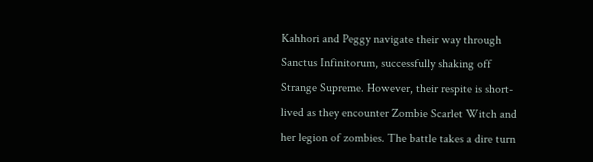Kahhori and Peggy navigate their way through Sanctus Infinitorum, successfully shaking off Strange Supreme. However, their respite is short-lived as they encounter Zombie Scarlet Witch and her legion of zombies. The battle takes a dire turn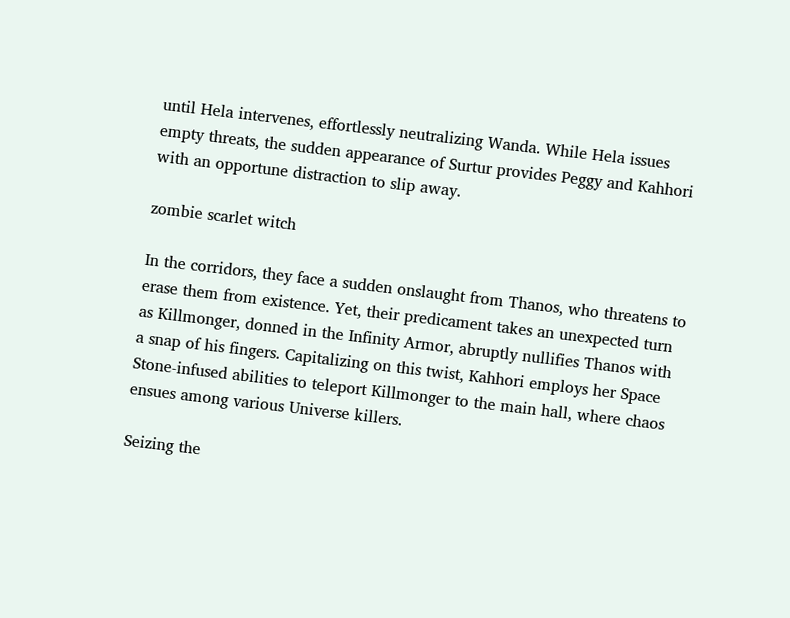until Hela intervenes, effortlessly neutralizing Wanda. While Hela issues empty threats, the sudden appearance of Surtur provides Peggy and Kahhori with an opportune distraction to slip away.

zombie scarlet witch

In the corridors, they face a sudden onslaught from Thanos, who threatens to erase them from existence. Yet, their predicament takes an unexpected turn as Killmonger, donned in the Infinity Armor, abruptly nullifies Thanos with a snap of his fingers. Capitalizing on this twist, Kahhori employs her Space Stone-infused abilities to teleport Killmonger to the main hall, where chaos ensues among various Universe killers.

Seizing the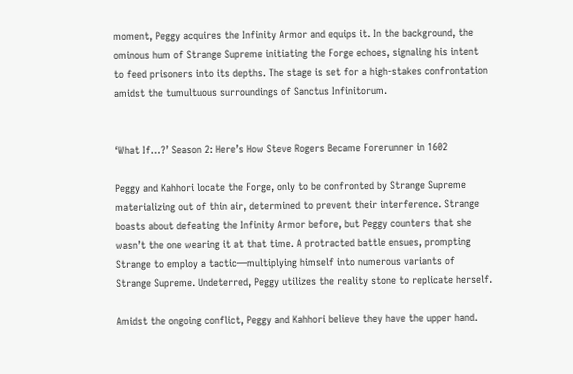moment, Peggy acquires the Infinity Armor and equips it. In the background, the ominous hum of Strange Supreme initiating the Forge echoes, signaling his intent to feed prisoners into its depths. The stage is set for a high-stakes confrontation amidst the tumultuous surroundings of Sanctus Infinitorum.


‘What If…?’ Season 2: Here’s How Steve Rogers Became Forerunner in 1602

Peggy and Kahhori locate the Forge, only to be confronted by Strange Supreme materializing out of thin air, determined to prevent their interference. Strange boasts about defeating the Infinity Armor before, but Peggy counters that she wasn’t the one wearing it at that time. A protracted battle ensues, prompting Strange to employ a tactic—multiplying himself into numerous variants of Strange Supreme. Undeterred, Peggy utilizes the reality stone to replicate herself.

Amidst the ongoing conflict, Peggy and Kahhori believe they have the upper hand.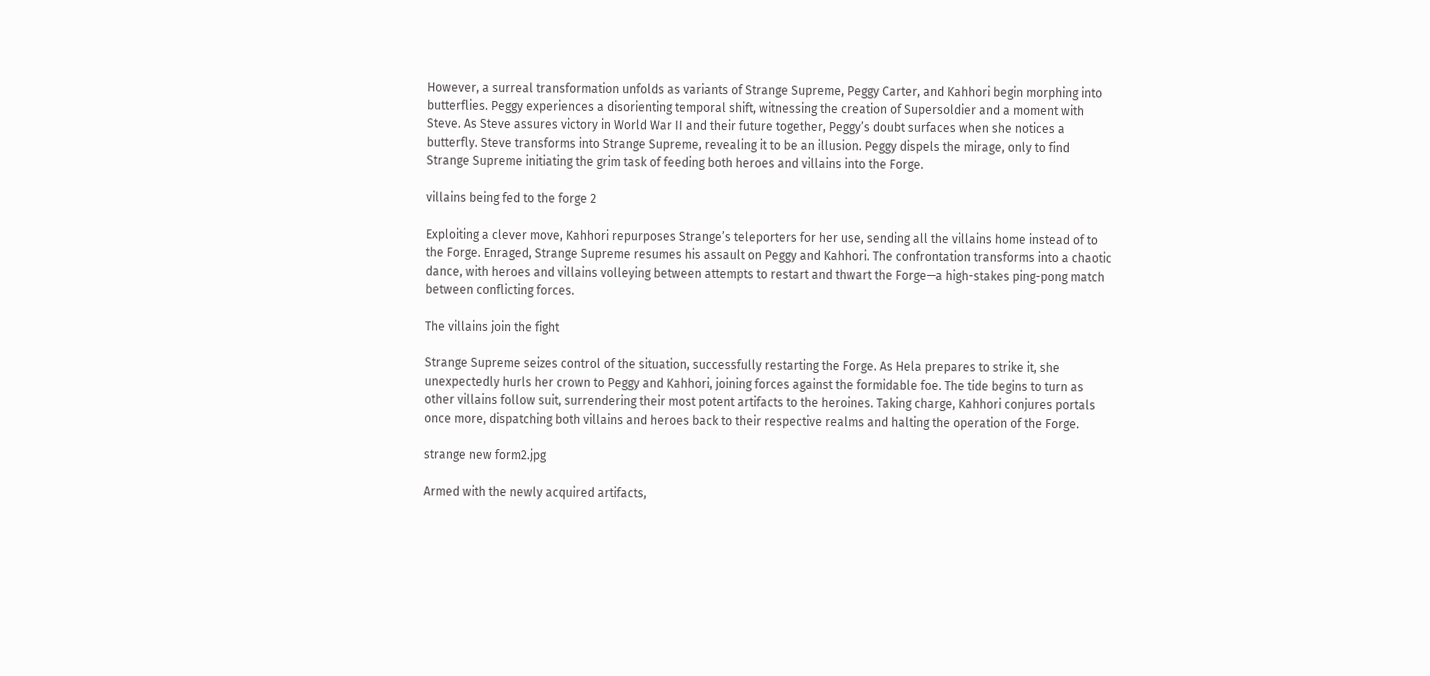However, a surreal transformation unfolds as variants of Strange Supreme, Peggy Carter, and Kahhori begin morphing into butterflies. Peggy experiences a disorienting temporal shift, witnessing the creation of Supersoldier and a moment with Steve. As Steve assures victory in World War II and their future together, Peggy’s doubt surfaces when she notices a butterfly. Steve transforms into Strange Supreme, revealing it to be an illusion. Peggy dispels the mirage, only to find Strange Supreme initiating the grim task of feeding both heroes and villains into the Forge.

villains being fed to the forge 2

Exploiting a clever move, Kahhori repurposes Strange’s teleporters for her use, sending all the villains home instead of to the Forge. Enraged, Strange Supreme resumes his assault on Peggy and Kahhori. The confrontation transforms into a chaotic dance, with heroes and villains volleying between attempts to restart and thwart the Forge—a high-stakes ping-pong match between conflicting forces.

The villains join the fight

Strange Supreme seizes control of the situation, successfully restarting the Forge. As Hela prepares to strike it, she unexpectedly hurls her crown to Peggy and Kahhori, joining forces against the formidable foe. The tide begins to turn as other villains follow suit, surrendering their most potent artifacts to the heroines. Taking charge, Kahhori conjures portals once more, dispatching both villains and heroes back to their respective realms and halting the operation of the Forge.

strange new form2.jpg

Armed with the newly acquired artifacts,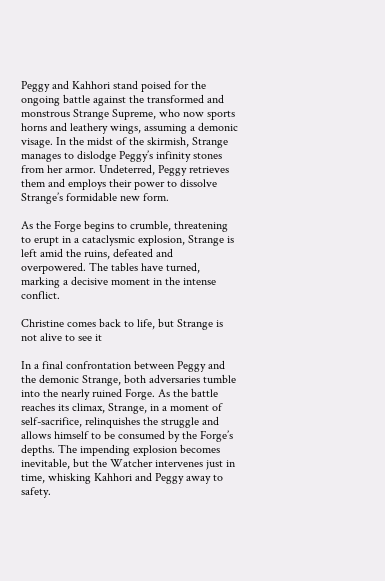Peggy and Kahhori stand poised for the ongoing battle against the transformed and monstrous Strange Supreme, who now sports horns and leathery wings, assuming a demonic visage. In the midst of the skirmish, Strange manages to dislodge Peggy’s infinity stones from her armor. Undeterred, Peggy retrieves them and employs their power to dissolve Strange’s formidable new form.

As the Forge begins to crumble, threatening to erupt in a cataclysmic explosion, Strange is left amid the ruins, defeated and overpowered. The tables have turned, marking a decisive moment in the intense conflict.

Christine comes back to life, but Strange is not alive to see it

In a final confrontation between Peggy and the demonic Strange, both adversaries tumble into the nearly ruined Forge. As the battle reaches its climax, Strange, in a moment of self-sacrifice, relinquishes the struggle and allows himself to be consumed by the Forge’s depths. The impending explosion becomes inevitable, but the Watcher intervenes just in time, whisking Kahhori and Peggy away to safety.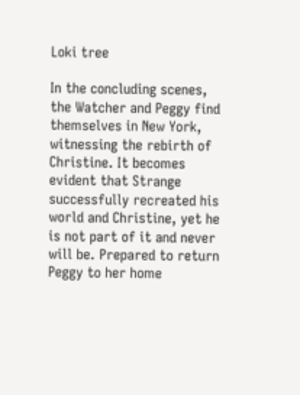Loki tree

In the concluding scenes, the Watcher and Peggy find themselves in New York, witnessing the rebirth of Christine. It becomes evident that Strange successfully recreated his world and Christine, yet he is not part of it and never will be. Prepared to return Peggy to her home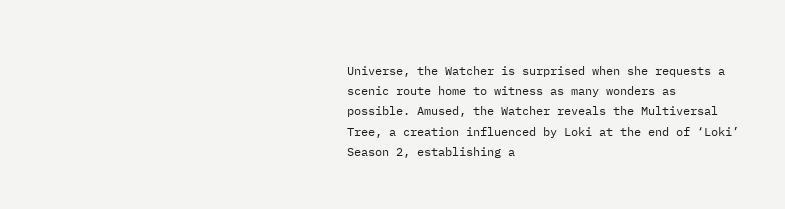Universe, the Watcher is surprised when she requests a scenic route home to witness as many wonders as possible. Amused, the Watcher reveals the Multiversal Tree, a creation influenced by Loki at the end of ‘Loki’ Season 2, establishing a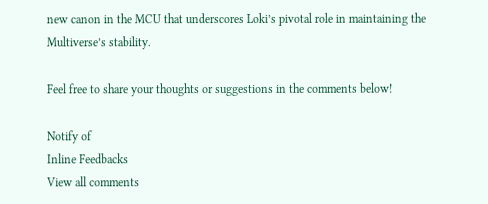new canon in the MCU that underscores Loki’s pivotal role in maintaining the Multiverse’s stability.

Feel free to share your thoughts or suggestions in the comments below!

Notify of
Inline Feedbacks
View all comments